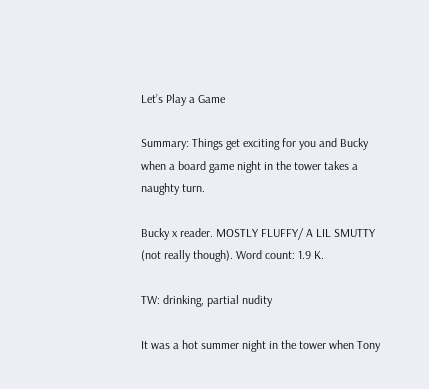Let’s Play a Game

Summary: Things get exciting for you and Bucky when a board game night in the tower takes a naughty turn.

Bucky x reader. MOSTLY FLUFFY/ A LIL SMUTTY (not really though). Word count: 1.9 K.

TW: drinking, partial nudity

It was a hot summer night in the tower when Tony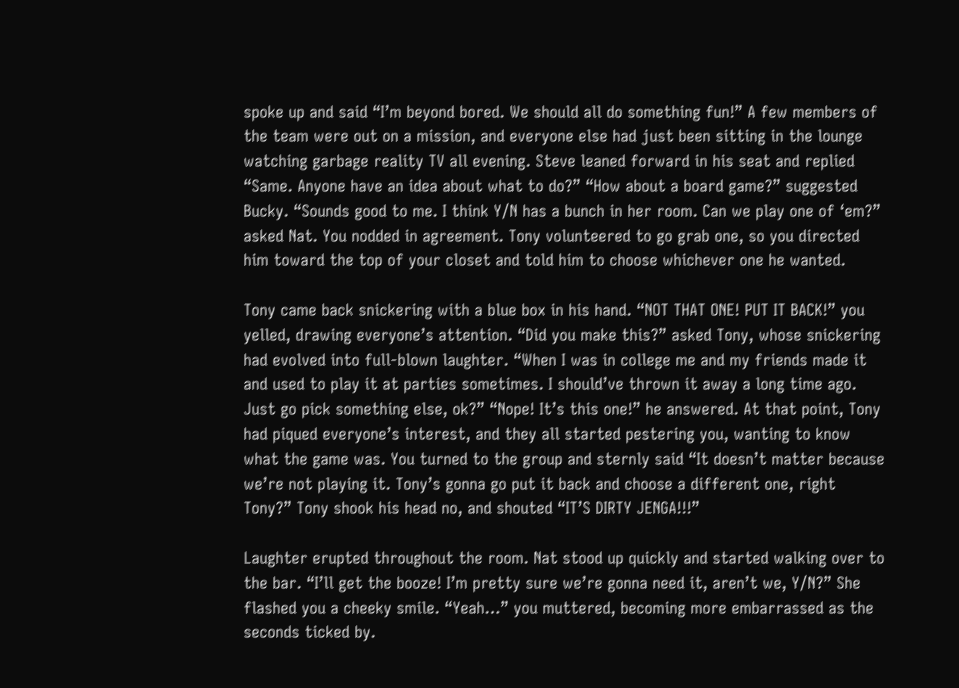spoke up and said “I’m beyond bored. We should all do something fun!” A few members of the team were out on a mission, and everyone else had just been sitting in the lounge watching garbage reality TV all evening. Steve leaned forward in his seat and replied “Same. Anyone have an idea about what to do?” “How about a board game?” suggested Bucky. “Sounds good to me. I think Y/N has a bunch in her room. Can we play one of ‘em?” asked Nat. You nodded in agreement. Tony volunteered to go grab one, so you directed him toward the top of your closet and told him to choose whichever one he wanted.

Tony came back snickering with a blue box in his hand. “NOT THAT ONE! PUT IT BACK!” you yelled, drawing everyone’s attention. “Did you make this?” asked Tony, whose snickering had evolved into full-blown laughter. “When I was in college me and my friends made it and used to play it at parties sometimes. I should’ve thrown it away a long time ago. Just go pick something else, ok?” “Nope! It’s this one!” he answered. At that point, Tony had piqued everyone’s interest, and they all started pestering you, wanting to know what the game was. You turned to the group and sternly said “It doesn’t matter because we’re not playing it. Tony’s gonna go put it back and choose a different one, right Tony?” Tony shook his head no, and shouted “IT’S DIRTY JENGA!!!”

Laughter erupted throughout the room. Nat stood up quickly and started walking over to the bar. “I’ll get the booze! I’m pretty sure we’re gonna need it, aren’t we, Y/N?” She flashed you a cheeky smile. “Yeah…” you muttered, becoming more embarrassed as the seconds ticked by.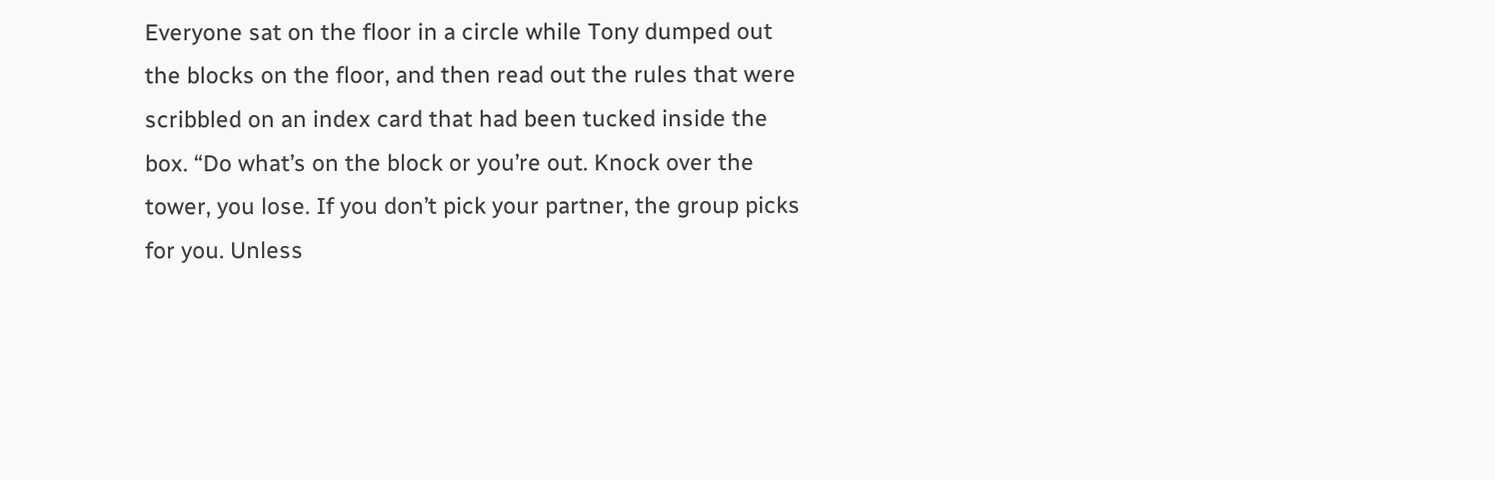Everyone sat on the floor in a circle while Tony dumped out the blocks on the floor, and then read out the rules that were scribbled on an index card that had been tucked inside the box. “Do what’s on the block or you’re out. Knock over the tower, you lose. If you don’t pick your partner, the group picks for you. Unless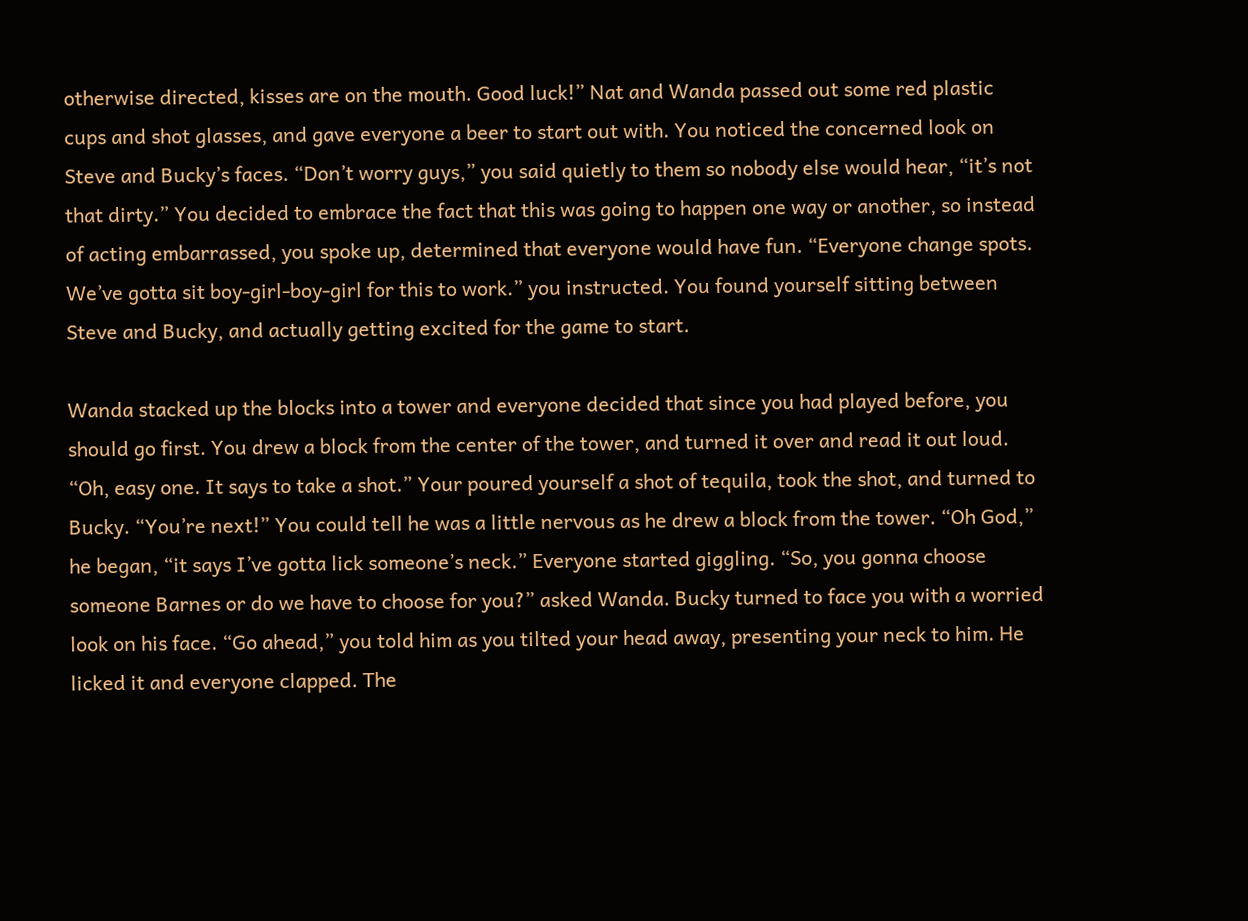otherwise directed, kisses are on the mouth. Good luck!” Nat and Wanda passed out some red plastic cups and shot glasses, and gave everyone a beer to start out with. You noticed the concerned look on Steve and Bucky’s faces. “Don’t worry guys,” you said quietly to them so nobody else would hear, “it’s not that dirty.” You decided to embrace the fact that this was going to happen one way or another, so instead of acting embarrassed, you spoke up, determined that everyone would have fun. “Everyone change spots. We’ve gotta sit boy-girl-boy-girl for this to work.” you instructed. You found yourself sitting between Steve and Bucky, and actually getting excited for the game to start.

Wanda stacked up the blocks into a tower and everyone decided that since you had played before, you should go first. You drew a block from the center of the tower, and turned it over and read it out loud. “Oh, easy one. It says to take a shot.” Your poured yourself a shot of tequila, took the shot, and turned to Bucky. “You’re next!” You could tell he was a little nervous as he drew a block from the tower. “Oh God,” he began, “it says I’ve gotta lick someone’s neck.” Everyone started giggling. “So, you gonna choose someone Barnes or do we have to choose for you?” asked Wanda. Bucky turned to face you with a worried look on his face. “Go ahead,” you told him as you tilted your head away, presenting your neck to him. He licked it and everyone clapped. The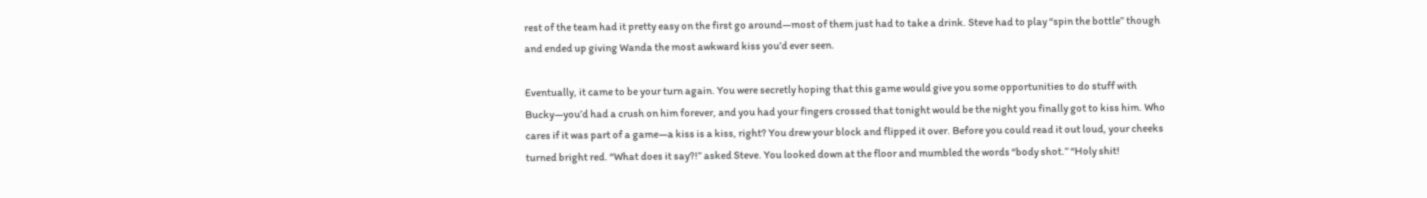rest of the team had it pretty easy on the first go around—most of them just had to take a drink. Steve had to play “spin the bottle” though and ended up giving Wanda the most awkward kiss you’d ever seen.

Eventually, it came to be your turn again. You were secretly hoping that this game would give you some opportunities to do stuff with Bucky—you’d had a crush on him forever, and you had your fingers crossed that tonight would be the night you finally got to kiss him. Who cares if it was part of a game—a kiss is a kiss, right? You drew your block and flipped it over. Before you could read it out loud, your cheeks turned bright red. “What does it say?!” asked Steve. You looked down at the floor and mumbled the words “body shot.” “Holy shit!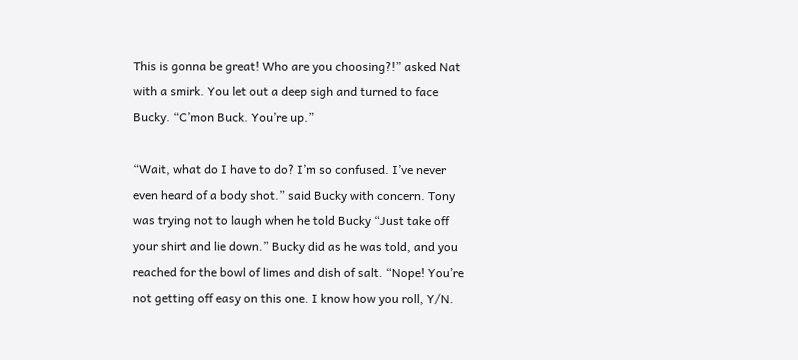This is gonna be great! Who are you choosing?!” asked Nat with a smirk. You let out a deep sigh and turned to face Bucky. “C’mon Buck. You’re up.”

“Wait, what do I have to do? I’m so confused. I’ve never even heard of a body shot.” said Bucky with concern. Tony was trying not to laugh when he told Bucky “Just take off your shirt and lie down.” Bucky did as he was told, and you reached for the bowl of limes and dish of salt. “Nope! You’re not getting off easy on this one. I know how you roll, Y/N.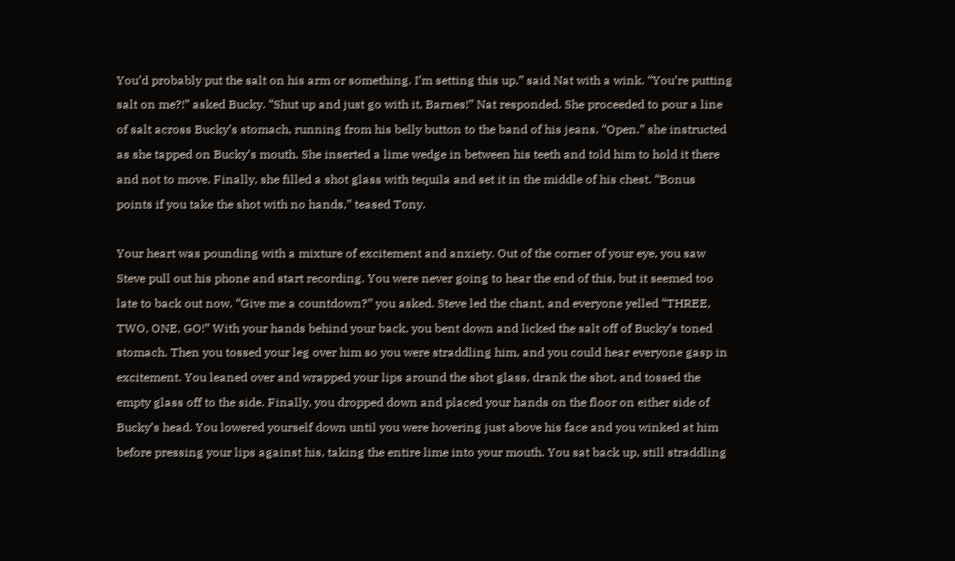You’d probably put the salt on his arm or something. I’m setting this up.” said Nat with a wink. “You’re putting salt on me?!” asked Bucky. “Shut up and just go with it, Barnes!” Nat responded. She proceeded to pour a line of salt across Bucky’s stomach, running from his belly button to the band of his jeans. “Open.” she instructed as she tapped on Bucky’s mouth. She inserted a lime wedge in between his teeth and told him to hold it there and not to move. Finally, she filled a shot glass with tequila and set it in the middle of his chest. “Bonus points if you take the shot with no hands,” teased Tony.

Your heart was pounding with a mixture of excitement and anxiety. Out of the corner of your eye, you saw Steve pull out his phone and start recording. You were never going to hear the end of this, but it seemed too late to back out now. “Give me a countdown?” you asked. Steve led the chant, and everyone yelled “THREE, TWO, ONE, GO!” With your hands behind your back, you bent down and licked the salt off of Bucky’s toned stomach. Then you tossed your leg over him so you were straddling him, and you could hear everyone gasp in excitement. You leaned over and wrapped your lips around the shot glass, drank the shot, and tossed the empty glass off to the side. Finally, you dropped down and placed your hands on the floor on either side of Bucky’s head. You lowered yourself down until you were hovering just above his face and you winked at him before pressing your lips against his, taking the entire lime into your mouth. You sat back up, still straddling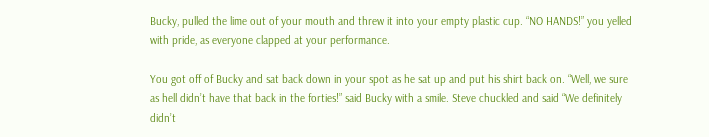Bucky, pulled the lime out of your mouth and threw it into your empty plastic cup. “NO HANDS!” you yelled with pride, as everyone clapped at your performance.

You got off of Bucky and sat back down in your spot as he sat up and put his shirt back on. “Well, we sure as hell didn’t have that back in the forties!” said Bucky with a smile. Steve chuckled and said “We definitely didn’t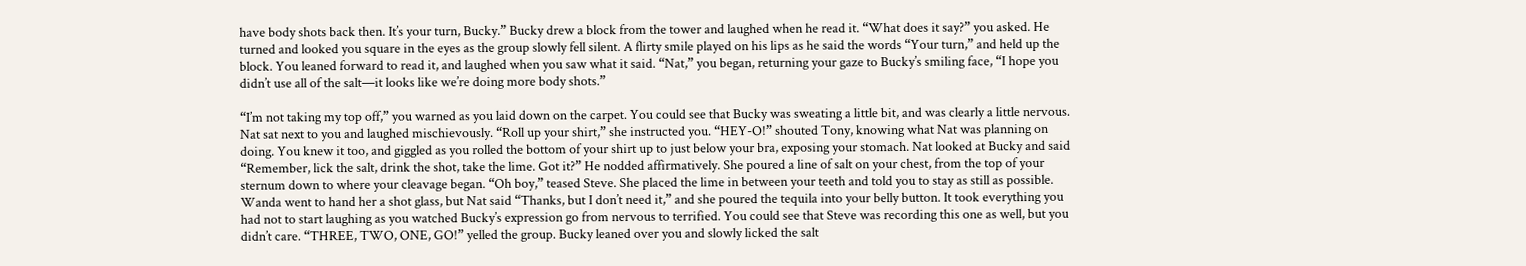have body shots back then. It’s your turn, Bucky.” Bucky drew a block from the tower and laughed when he read it. “What does it say?” you asked. He turned and looked you square in the eyes as the group slowly fell silent. A flirty smile played on his lips as he said the words “Your turn,” and held up the block. You leaned forward to read it, and laughed when you saw what it said. “Nat,” you began, returning your gaze to Bucky’s smiling face, “I hope you didn’t use all of the salt—it looks like we’re doing more body shots.”

“I’m not taking my top off,” you warned as you laid down on the carpet. You could see that Bucky was sweating a little bit, and was clearly a little nervous. Nat sat next to you and laughed mischievously. “Roll up your shirt,” she instructed you. “HEY-O!” shouted Tony, knowing what Nat was planning on doing. You knew it too, and giggled as you rolled the bottom of your shirt up to just below your bra, exposing your stomach. Nat looked at Bucky and said “Remember, lick the salt, drink the shot, take the lime. Got it?” He nodded affirmatively. She poured a line of salt on your chest, from the top of your sternum down to where your cleavage began. “Oh boy,” teased Steve. She placed the lime in between your teeth and told you to stay as still as possible. Wanda went to hand her a shot glass, but Nat said “Thanks, but I don’t need it,” and she poured the tequila into your belly button. It took everything you had not to start laughing as you watched Bucky’s expression go from nervous to terrified. You could see that Steve was recording this one as well, but you didn’t care. “THREE, TWO, ONE, GO!” yelled the group. Bucky leaned over you and slowly licked the salt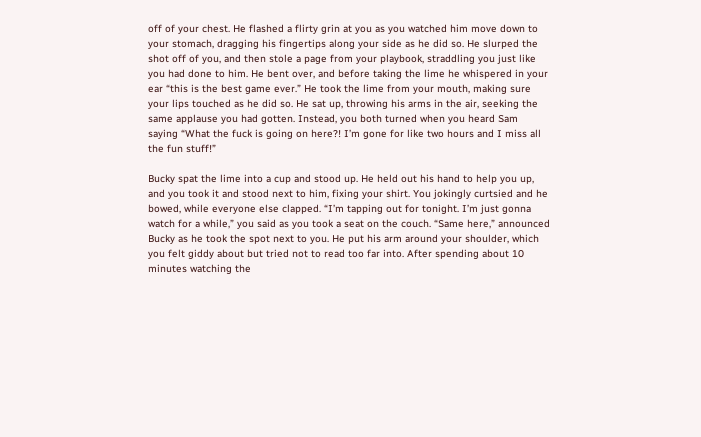off of your chest. He flashed a flirty grin at you as you watched him move down to your stomach, dragging his fingertips along your side as he did so. He slurped the shot off of you, and then stole a page from your playbook, straddling you just like you had done to him. He bent over, and before taking the lime he whispered in your ear “this is the best game ever.” He took the lime from your mouth, making sure your lips touched as he did so. He sat up, throwing his arms in the air, seeking the same applause you had gotten. Instead, you both turned when you heard Sam saying “What the fuck is going on here?! I’m gone for like two hours and I miss all the fun stuff!”

Bucky spat the lime into a cup and stood up. He held out his hand to help you up, and you took it and stood next to him, fixing your shirt. You jokingly curtsied and he bowed, while everyone else clapped. “I’m tapping out for tonight. I’m just gonna watch for a while,” you said as you took a seat on the couch. “Same here,” announced Bucky as he took the spot next to you. He put his arm around your shoulder, which you felt giddy about but tried not to read too far into. After spending about 10 minutes watching the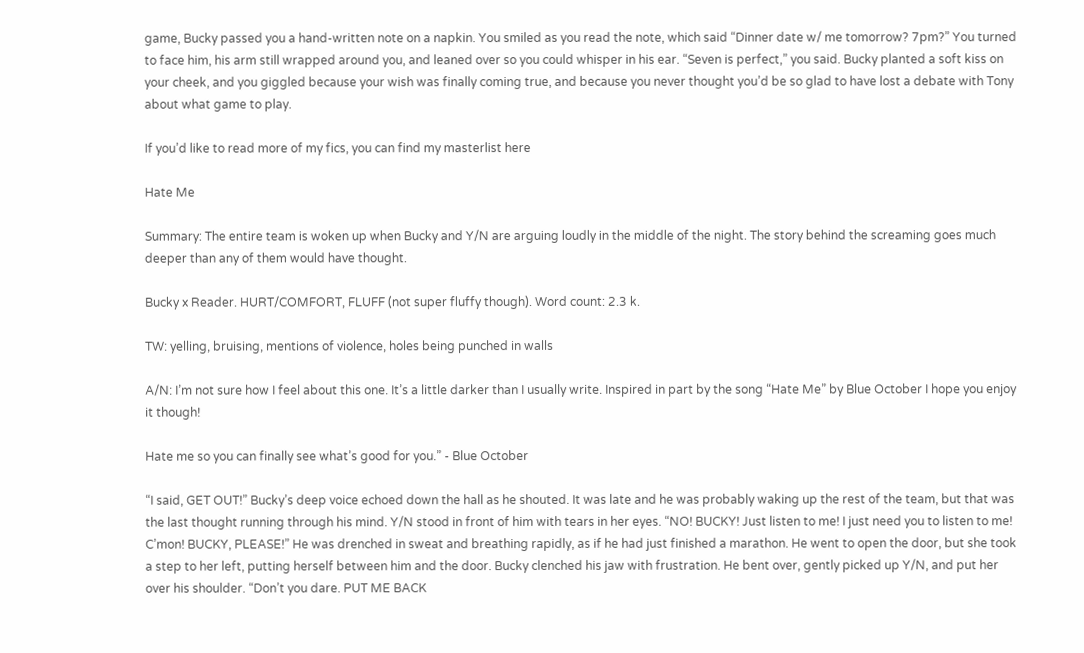game, Bucky passed you a hand-written note on a napkin. You smiled as you read the note, which said “Dinner date w/ me tomorrow? 7pm?” You turned to face him, his arm still wrapped around you, and leaned over so you could whisper in his ear. “Seven is perfect,” you said. Bucky planted a soft kiss on your cheek, and you giggled because your wish was finally coming true, and because you never thought you’d be so glad to have lost a debate with Tony about what game to play.

If you’d like to read more of my fics, you can find my masterlist here

Hate Me

Summary: The entire team is woken up when Bucky and Y/N are arguing loudly in the middle of the night. The story behind the screaming goes much deeper than any of them would have thought.

Bucky x Reader. HURT/COMFORT, FLUFF (not super fluffy though). Word count: 2.3 k.

TW: yelling, bruising, mentions of violence, holes being punched in walls

A/N: I’m not sure how I feel about this one. It’s a little darker than I usually write. Inspired in part by the song “Hate Me” by Blue October I hope you enjoy it though!

Hate me so you can finally see what’s good for you.” - Blue October

“I said, GET OUT!” Bucky’s deep voice echoed down the hall as he shouted. It was late and he was probably waking up the rest of the team, but that was the last thought running through his mind. Y/N stood in front of him with tears in her eyes. “NO! BUCKY! Just listen to me! I just need you to listen to me! C’mon! BUCKY, PLEASE!” He was drenched in sweat and breathing rapidly, as if he had just finished a marathon. He went to open the door, but she took a step to her left, putting herself between him and the door. Bucky clenched his jaw with frustration. He bent over, gently picked up Y/N, and put her over his shoulder. “Don’t you dare. PUT ME BACK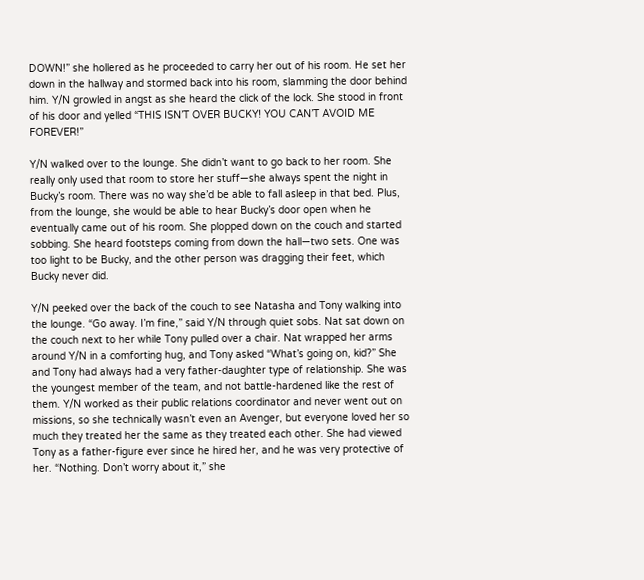DOWN!” she hollered as he proceeded to carry her out of his room. He set her down in the hallway and stormed back into his room, slamming the door behind him. Y/N growled in angst as she heard the click of the lock. She stood in front of his door and yelled “THIS ISN’T OVER BUCKY! YOU CAN’T AVOID ME FOREVER!”

Y/N walked over to the lounge. She didn’t want to go back to her room. She really only used that room to store her stuff—she always spent the night in Bucky’s room. There was no way she’d be able to fall asleep in that bed. Plus, from the lounge, she would be able to hear Bucky’s door open when he eventually came out of his room. She plopped down on the couch and started sobbing. She heard footsteps coming from down the hall—two sets. One was too light to be Bucky, and the other person was dragging their feet, which Bucky never did.

Y/N peeked over the back of the couch to see Natasha and Tony walking into the lounge. “Go away. I’m fine,” said Y/N through quiet sobs. Nat sat down on the couch next to her while Tony pulled over a chair. Nat wrapped her arms around Y/N in a comforting hug, and Tony asked “What’s going on, kid?” She and Tony had always had a very father-daughter type of relationship. She was the youngest member of the team, and not battle-hardened like the rest of them. Y/N worked as their public relations coordinator and never went out on missions, so she technically wasn’t even an Avenger, but everyone loved her so much they treated her the same as they treated each other. She had viewed Tony as a father-figure ever since he hired her, and he was very protective of her. “Nothing. Don’t worry about it,” she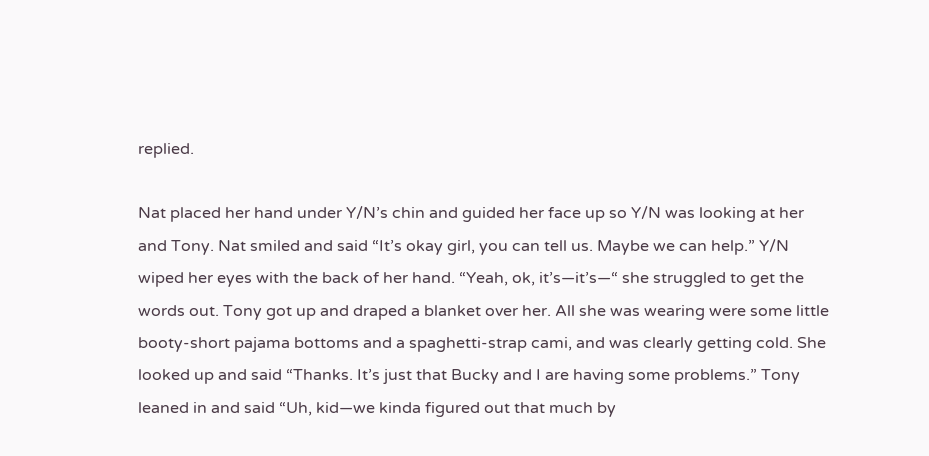replied.

Nat placed her hand under Y/N’s chin and guided her face up so Y/N was looking at her and Tony. Nat smiled and said “It’s okay girl, you can tell us. Maybe we can help.” Y/N wiped her eyes with the back of her hand. “Yeah, ok, it’s—it’s—“ she struggled to get the words out. Tony got up and draped a blanket over her. All she was wearing were some little booty-short pajama bottoms and a spaghetti-strap cami, and was clearly getting cold. She looked up and said “Thanks. It’s just that Bucky and I are having some problems.” Tony leaned in and said “Uh, kid—we kinda figured out that much by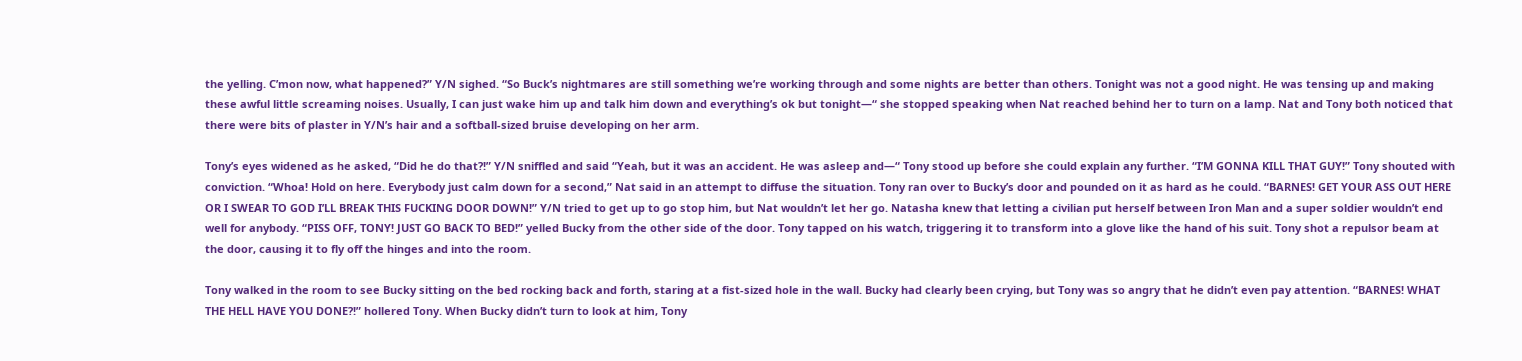the yelling. C’mon now, what happened?” Y/N sighed. “So Buck’s nightmares are still something we’re working through and some nights are better than others. Tonight was not a good night. He was tensing up and making these awful little screaming noises. Usually, I can just wake him up and talk him down and everything’s ok but tonight—“ she stopped speaking when Nat reached behind her to turn on a lamp. Nat and Tony both noticed that there were bits of plaster in Y/N’s hair and a softball-sized bruise developing on her arm.

Tony’s eyes widened as he asked, “Did he do that?!” Y/N sniffled and said “Yeah, but it was an accident. He was asleep and—“ Tony stood up before she could explain any further. “I’M GONNA KILL THAT GUY!” Tony shouted with conviction. “Whoa! Hold on here. Everybody just calm down for a second,” Nat said in an attempt to diffuse the situation. Tony ran over to Bucky’s door and pounded on it as hard as he could. “BARNES! GET YOUR ASS OUT HERE OR I SWEAR TO GOD I’LL BREAK THIS FUCKING DOOR DOWN!” Y/N tried to get up to go stop him, but Nat wouldn’t let her go. Natasha knew that letting a civilian put herself between Iron Man and a super soldier wouldn’t end well for anybody. “PISS OFF, TONY! JUST GO BACK TO BED!” yelled Bucky from the other side of the door. Tony tapped on his watch, triggering it to transform into a glove like the hand of his suit. Tony shot a repulsor beam at the door, causing it to fly off the hinges and into the room.

Tony walked in the room to see Bucky sitting on the bed rocking back and forth, staring at a fist-sized hole in the wall. Bucky had clearly been crying, but Tony was so angry that he didn’t even pay attention. “BARNES! WHAT THE HELL HAVE YOU DONE?!” hollered Tony. When Bucky didn’t turn to look at him, Tony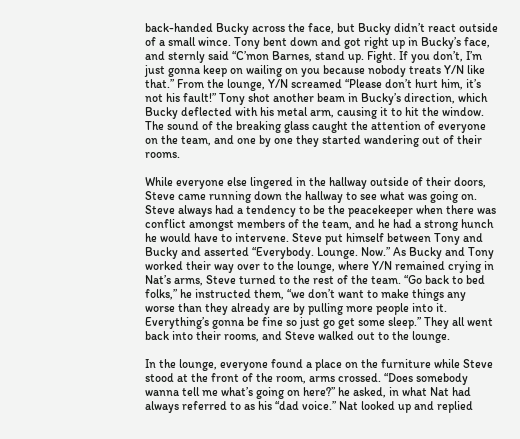back-handed Bucky across the face, but Bucky didn’t react outside of a small wince. Tony bent down and got right up in Bucky’s face, and sternly said “C’mon Barnes, stand up. Fight. If you don’t, I’m just gonna keep on wailing on you because nobody treats Y/N like that.” From the lounge, Y/N screamed “Please don’t hurt him, it’s not his fault!” Tony shot another beam in Bucky’s direction, which Bucky deflected with his metal arm, causing it to hit the window. The sound of the breaking glass caught the attention of everyone on the team, and one by one they started wandering out of their rooms.

While everyone else lingered in the hallway outside of their doors, Steve came running down the hallway to see what was going on. Steve always had a tendency to be the peacekeeper when there was conflict amongst members of the team, and he had a strong hunch he would have to intervene. Steve put himself between Tony and Bucky and asserted “Everybody. Lounge. Now.” As Bucky and Tony worked their way over to the lounge, where Y/N remained crying in Nat’s arms, Steve turned to the rest of the team. “Go back to bed folks,” he instructed them, “we don’t want to make things any worse than they already are by pulling more people into it. Everything’s gonna be fine so just go get some sleep.” They all went back into their rooms, and Steve walked out to the lounge.

In the lounge, everyone found a place on the furniture while Steve stood at the front of the room, arms crossed. “Does somebody wanna tell me what’s going on here?” he asked, in what Nat had always referred to as his “dad voice.” Nat looked up and replied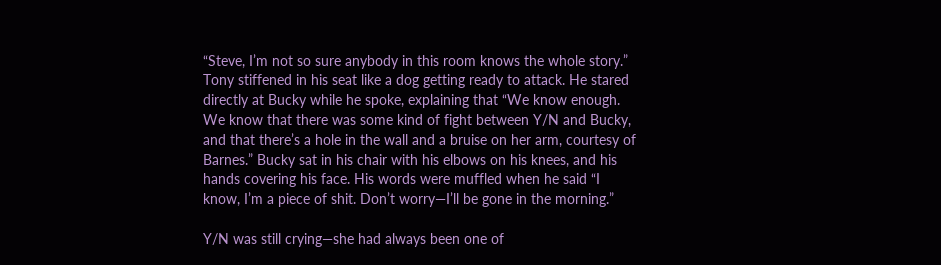“Steve, I’m not so sure anybody in this room knows the whole story.” Tony stiffened in his seat like a dog getting ready to attack. He stared directly at Bucky while he spoke, explaining that “We know enough. We know that there was some kind of fight between Y/N and Bucky, and that there’s a hole in the wall and a bruise on her arm, courtesy of Barnes.” Bucky sat in his chair with his elbows on his knees, and his hands covering his face. His words were muffled when he said “I know, I’m a piece of shit. Don’t worry—I’ll be gone in the morning.”

Y/N was still crying—she had always been one of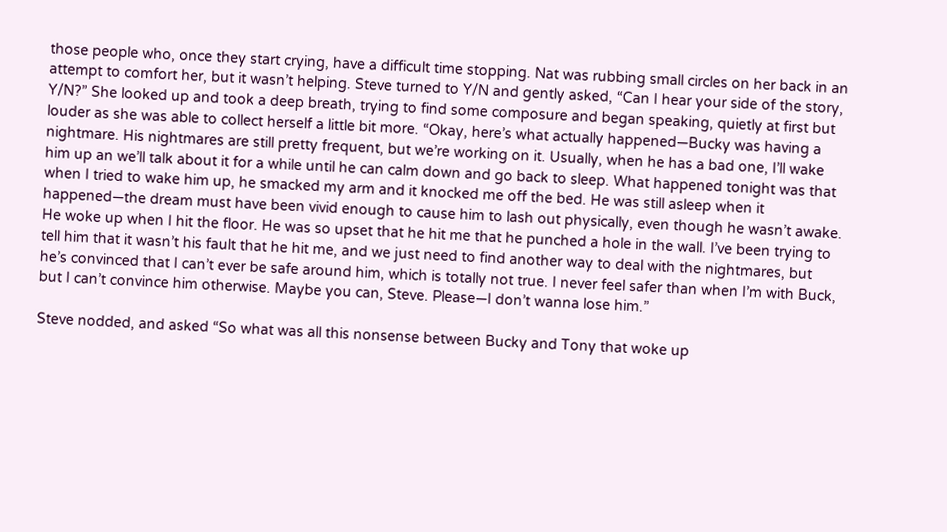those people who, once they start crying, have a difficult time stopping. Nat was rubbing small circles on her back in an attempt to comfort her, but it wasn’t helping. Steve turned to Y/N and gently asked, “Can I hear your side of the story, Y/N?” She looked up and took a deep breath, trying to find some composure and began speaking, quietly at first but louder as she was able to collect herself a little bit more. “Okay, here’s what actually happened—Bucky was having a nightmare. His nightmares are still pretty frequent, but we’re working on it. Usually, when he has a bad one, I’ll wake him up an we’ll talk about it for a while until he can calm down and go back to sleep. What happened tonight was that when I tried to wake him up, he smacked my arm and it knocked me off the bed. He was still asleep when it happened—the dream must have been vivid enough to cause him to lash out physically, even though he wasn’t awake. He woke up when I hit the floor. He was so upset that he hit me that he punched a hole in the wall. I’ve been trying to tell him that it wasn’t his fault that he hit me, and we just need to find another way to deal with the nightmares, but he’s convinced that I can’t ever be safe around him, which is totally not true. I never feel safer than when I’m with Buck, but I can’t convince him otherwise. Maybe you can, Steve. Please—I don’t wanna lose him.”

Steve nodded, and asked “So what was all this nonsense between Bucky and Tony that woke up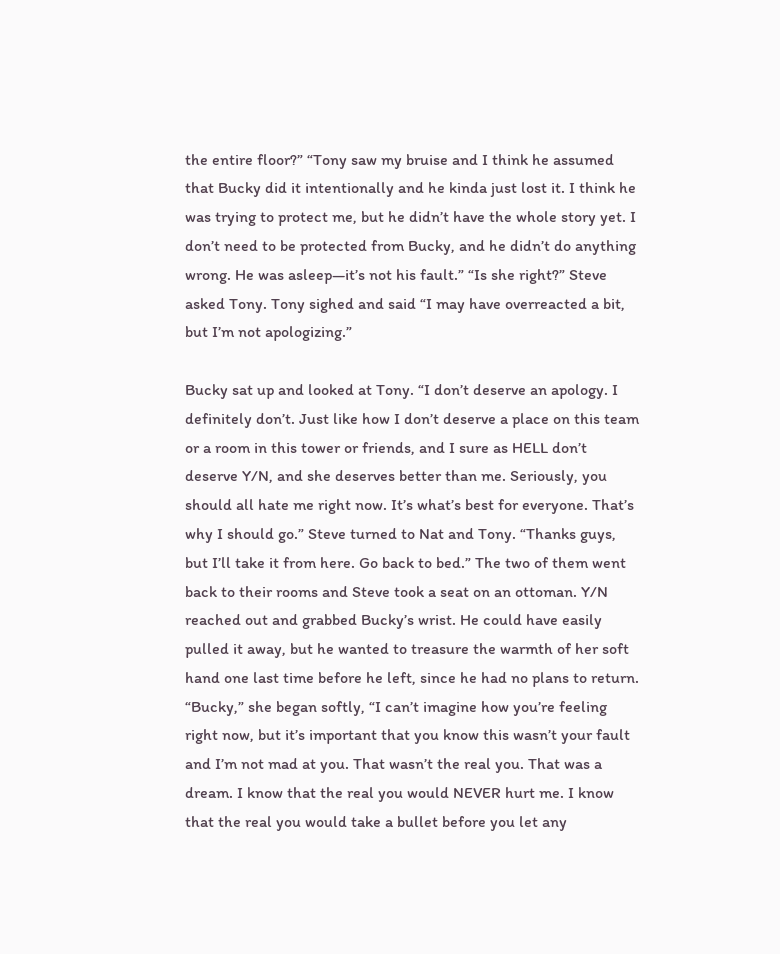the entire floor?” “Tony saw my bruise and I think he assumed that Bucky did it intentionally and he kinda just lost it. I think he was trying to protect me, but he didn’t have the whole story yet. I don’t need to be protected from Bucky, and he didn’t do anything wrong. He was asleep—it’s not his fault.” “Is she right?” Steve asked Tony. Tony sighed and said “I may have overreacted a bit, but I’m not apologizing.”

Bucky sat up and looked at Tony. “I don’t deserve an apology. I definitely don’t. Just like how I don’t deserve a place on this team or a room in this tower or friends, and I sure as HELL don’t deserve Y/N, and she deserves better than me. Seriously, you should all hate me right now. It’s what’s best for everyone. That’s why I should go.” Steve turned to Nat and Tony. “Thanks guys, but I’ll take it from here. Go back to bed.” The two of them went back to their rooms and Steve took a seat on an ottoman. Y/N reached out and grabbed Bucky’s wrist. He could have easily pulled it away, but he wanted to treasure the warmth of her soft hand one last time before he left, since he had no plans to return. “Bucky,” she began softly, “I can’t imagine how you’re feeling right now, but it’s important that you know this wasn’t your fault and I’m not mad at you. That wasn’t the real you. That was a dream. I know that the real you would NEVER hurt me. I know that the real you would take a bullet before you let any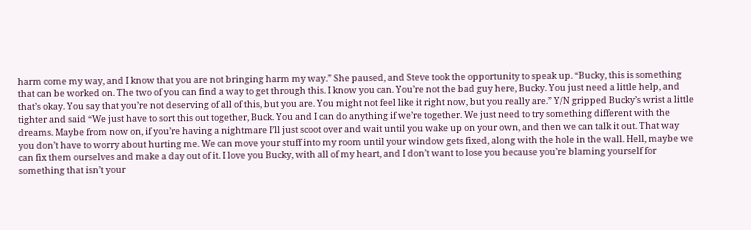harm come my way, and I know that you are not bringing harm my way.” She paused, and Steve took the opportunity to speak up. “Bucky, this is something that can be worked on. The two of you can find a way to get through this. I know you can. You’re not the bad guy here, Bucky. You just need a little help, and that’s okay. You say that you’re not deserving of all of this, but you are. You might not feel like it right now, but you really are.” Y/N gripped Bucky’s wrist a little tighter and said “We just have to sort this out together, Buck. You and I can do anything if we’re together. We just need to try something different with the dreams. Maybe from now on, if you’re having a nightmare I’ll just scoot over and wait until you wake up on your own, and then we can talk it out. That way you don’t have to worry about hurting me. We can move your stuff into my room until your window gets fixed, along with the hole in the wall. Hell, maybe we can fix them ourselves and make a day out of it. I love you Bucky, with all of my heart, and I don’t want to lose you because you’re blaming yourself for something that isn’t your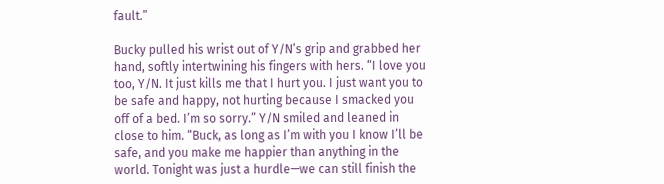fault.”

Bucky pulled his wrist out of Y/N’s grip and grabbed her hand, softly intertwining his fingers with hers. “I love you too, Y/N. It just kills me that I hurt you. I just want you to be safe and happy, not hurting because I smacked you off of a bed. I’m so sorry.” Y/N smiled and leaned in close to him. “Buck, as long as I’m with you I know I’ll be safe, and you make me happier than anything in the world. Tonight was just a hurdle—we can still finish the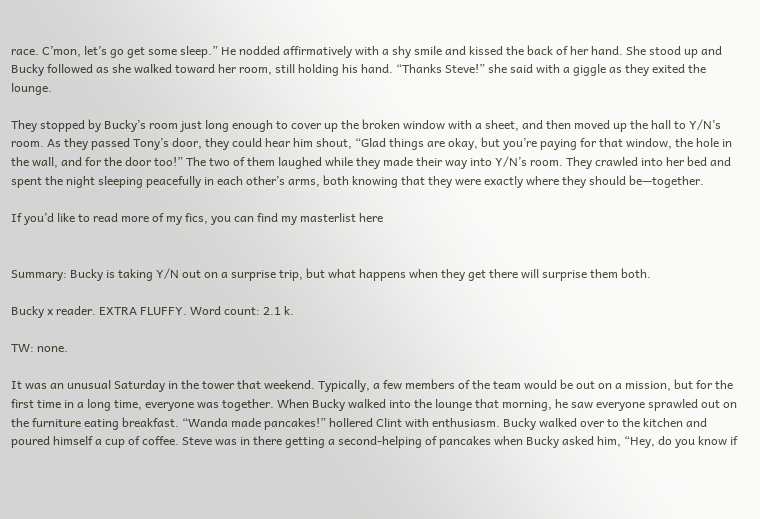race. C’mon, let’s go get some sleep.” He nodded affirmatively with a shy smile and kissed the back of her hand. She stood up and Bucky followed as she walked toward her room, still holding his hand. “Thanks Steve!” she said with a giggle as they exited the lounge.

They stopped by Bucky’s room just long enough to cover up the broken window with a sheet, and then moved up the hall to Y/N’s room. As they passed Tony’s door, they could hear him shout, “Glad things are okay, but you’re paying for that window, the hole in the wall, and for the door too!” The two of them laughed while they made their way into Y/N’s room. They crawled into her bed and spent the night sleeping peacefully in each other’s arms, both knowing that they were exactly where they should be—together.

If you’d like to read more of my fics, you can find my masterlist here


Summary: Bucky is taking Y/N out on a surprise trip, but what happens when they get there will surprise them both.

Bucky x reader. EXTRA FLUFFY. Word count: 2.1 k.

TW: none.

It was an unusual Saturday in the tower that weekend. Typically, a few members of the team would be out on a mission, but for the first time in a long time, everyone was together. When Bucky walked into the lounge that morning, he saw everyone sprawled out on the furniture eating breakfast. “Wanda made pancakes!” hollered Clint with enthusiasm. Bucky walked over to the kitchen and poured himself a cup of coffee. Steve was in there getting a second-helping of pancakes when Bucky asked him, “Hey, do you know if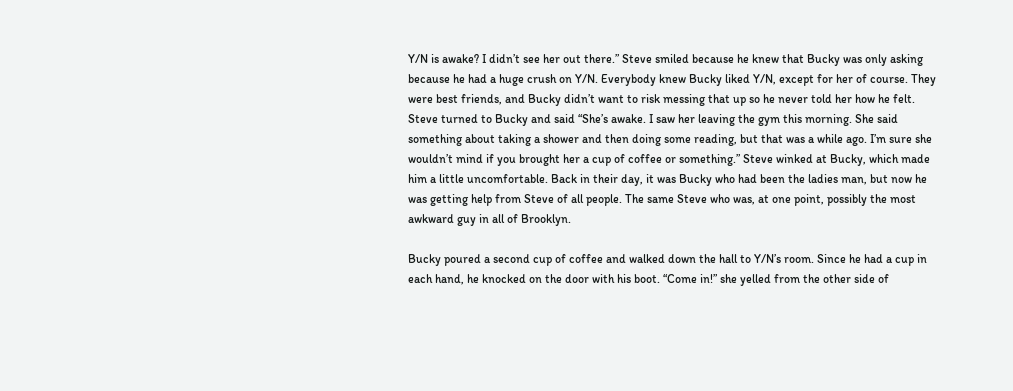Y/N is awake? I didn’t see her out there.” Steve smiled because he knew that Bucky was only asking because he had a huge crush on Y/N. Everybody knew Bucky liked Y/N, except for her of course. They were best friends, and Bucky didn’t want to risk messing that up so he never told her how he felt. Steve turned to Bucky and said “She’s awake. I saw her leaving the gym this morning. She said something about taking a shower and then doing some reading, but that was a while ago. I’m sure she wouldn’t mind if you brought her a cup of coffee or something.” Steve winked at Bucky, which made him a little uncomfortable. Back in their day, it was Bucky who had been the ladies man, but now he was getting help from Steve of all people. The same Steve who was, at one point, possibly the most awkward guy in all of Brooklyn.

Bucky poured a second cup of coffee and walked down the hall to Y/N’s room. Since he had a cup in each hand, he knocked on the door with his boot. “Come in!” she yelled from the other side of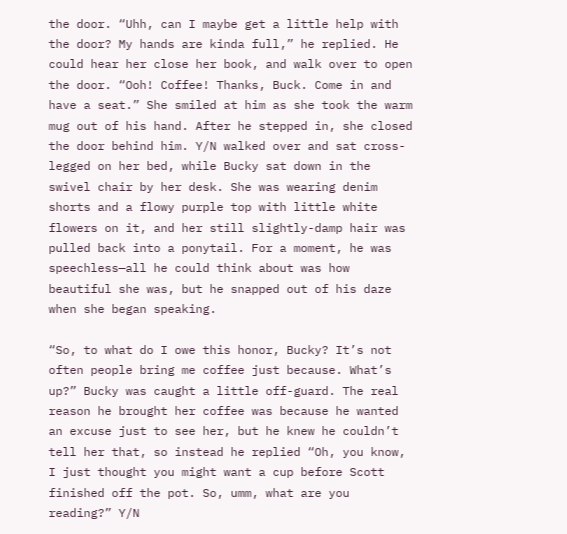the door. “Uhh, can I maybe get a little help with the door? My hands are kinda full,” he replied. He could hear her close her book, and walk over to open the door. “Ooh! Coffee! Thanks, Buck. Come in and have a seat.” She smiled at him as she took the warm mug out of his hand. After he stepped in, she closed the door behind him. Y/N walked over and sat cross-legged on her bed, while Bucky sat down in the swivel chair by her desk. She was wearing denim shorts and a flowy purple top with little white flowers on it, and her still slightly-damp hair was pulled back into a ponytail. For a moment, he was speechless—all he could think about was how beautiful she was, but he snapped out of his daze when she began speaking.

“So, to what do I owe this honor, Bucky? It’s not often people bring me coffee just because. What’s up?” Bucky was caught a little off-guard. The real reason he brought her coffee was because he wanted an excuse just to see her, but he knew he couldn’t tell her that, so instead he replied “Oh, you know, I just thought you might want a cup before Scott finished off the pot. So, umm, what are you reading?” Y/N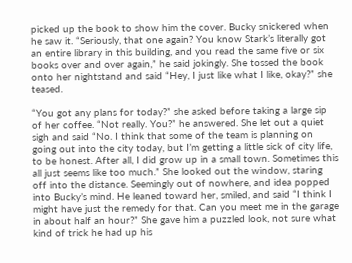picked up the book to show him the cover. Bucky snickered when he saw it. “Seriously, that one again? You know Stark’s literally got an entire library in this building, and you read the same five or six books over and over again,” he said jokingly. She tossed the book onto her nightstand and said “Hey, I just like what I like, okay?” she teased.

“You got any plans for today?” she asked before taking a large sip of her coffee. “Not really. You?” he answered. She let out a quiet sigh and said “No. I think that some of the team is planning on going out into the city today, but I’m getting a little sick of city life, to be honest. After all, I did grow up in a small town. Sometimes this all just seems like too much.” She looked out the window, staring off into the distance. Seemingly out of nowhere, and idea popped into Bucky’s mind. He leaned toward her, smiled, and said “I think I might have just the remedy for that. Can you meet me in the garage in about half an hour?” She gave him a puzzled look, not sure what kind of trick he had up his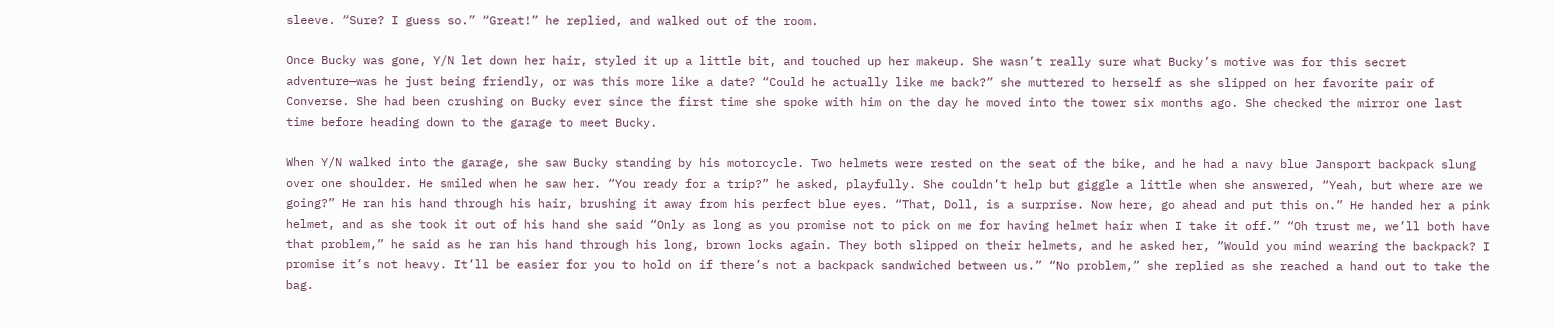sleeve. “Sure? I guess so.” “Great!” he replied, and walked out of the room.

Once Bucky was gone, Y/N let down her hair, styled it up a little bit, and touched up her makeup. She wasn’t really sure what Bucky’s motive was for this secret adventure—was he just being friendly, or was this more like a date? “Could he actually like me back?” she muttered to herself as she slipped on her favorite pair of Converse. She had been crushing on Bucky ever since the first time she spoke with him on the day he moved into the tower six months ago. She checked the mirror one last time before heading down to the garage to meet Bucky.

When Y/N walked into the garage, she saw Bucky standing by his motorcycle. Two helmets were rested on the seat of the bike, and he had a navy blue Jansport backpack slung over one shoulder. He smiled when he saw her. “You ready for a trip?” he asked, playfully. She couldn’t help but giggle a little when she answered, “Yeah, but where are we going?” He ran his hand through his hair, brushing it away from his perfect blue eyes. “That, Doll, is a surprise. Now here, go ahead and put this on.” He handed her a pink helmet, and as she took it out of his hand she said “Only as long as you promise not to pick on me for having helmet hair when I take it off.” “Oh trust me, we’ll both have that problem,” he said as he ran his hand through his long, brown locks again. They both slipped on their helmets, and he asked her, “Would you mind wearing the backpack? I promise it’s not heavy. It’ll be easier for you to hold on if there’s not a backpack sandwiched between us.” “No problem,” she replied as she reached a hand out to take the bag.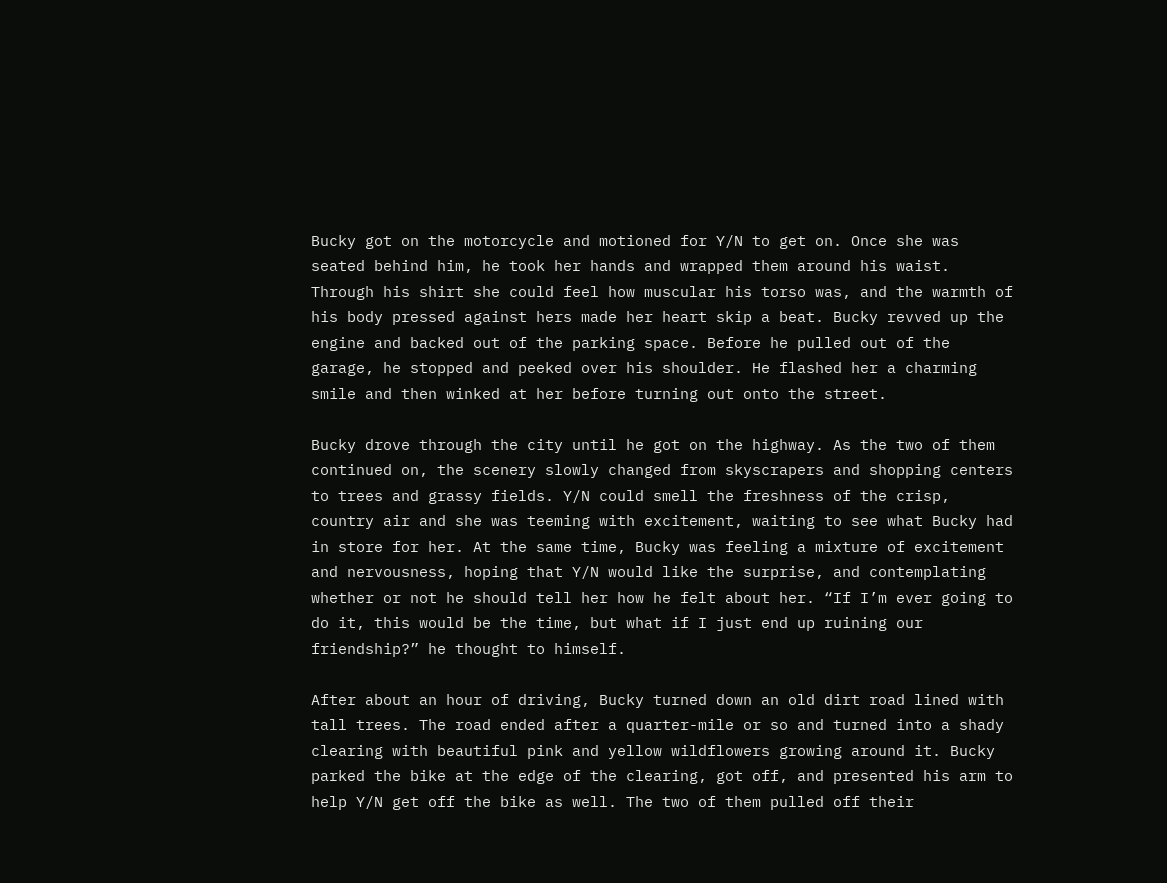Bucky got on the motorcycle and motioned for Y/N to get on. Once she was seated behind him, he took her hands and wrapped them around his waist. Through his shirt she could feel how muscular his torso was, and the warmth of his body pressed against hers made her heart skip a beat. Bucky revved up the engine and backed out of the parking space. Before he pulled out of the garage, he stopped and peeked over his shoulder. He flashed her a charming smile and then winked at her before turning out onto the street.

Bucky drove through the city until he got on the highway. As the two of them continued on, the scenery slowly changed from skyscrapers and shopping centers to trees and grassy fields. Y/N could smell the freshness of the crisp, country air and she was teeming with excitement, waiting to see what Bucky had in store for her. At the same time, Bucky was feeling a mixture of excitement and nervousness, hoping that Y/N would like the surprise, and contemplating whether or not he should tell her how he felt about her. “If I’m ever going to do it, this would be the time, but what if I just end up ruining our friendship?” he thought to himself.

After about an hour of driving, Bucky turned down an old dirt road lined with tall trees. The road ended after a quarter-mile or so and turned into a shady clearing with beautiful pink and yellow wildflowers growing around it. Bucky parked the bike at the edge of the clearing, got off, and presented his arm to help Y/N get off the bike as well. The two of them pulled off their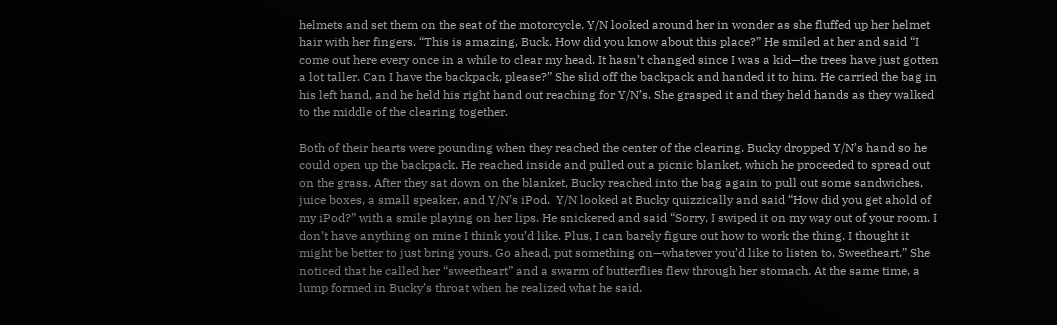helmets and set them on the seat of the motorcycle. Y/N looked around her in wonder as she fluffed up her helmet hair with her fingers. “This is amazing, Buck. How did you know about this place?” He smiled at her and said “I come out here every once in a while to clear my head. It hasn’t changed since I was a kid—the trees have just gotten a lot taller. Can I have the backpack, please?” She slid off the backpack and handed it to him. He carried the bag in his left hand, and he held his right hand out reaching for Y/N’s. She grasped it and they held hands as they walked to the middle of the clearing together.

Both of their hearts were pounding when they reached the center of the clearing. Bucky dropped Y/N’s hand so he could open up the backpack. He reached inside and pulled out a picnic blanket, which he proceeded to spread out on the grass. After they sat down on the blanket, Bucky reached into the bag again to pull out some sandwiches, juice boxes, a small speaker, and Y/N’s iPod.  Y/N looked at Bucky quizzically and said “How did you get ahold of my iPod?” with a smile playing on her lips. He snickered and said “Sorry, I swiped it on my way out of your room. I don’t have anything on mine I think you’d like. Plus, I can barely figure out how to work the thing. I thought it might be better to just bring yours. Go ahead, put something on—whatever you’d like to listen to, Sweetheart.” She noticed that he called her “sweetheart” and a swarm of butterflies flew through her stomach. At the same time, a lump formed in Bucky’s throat when he realized what he said.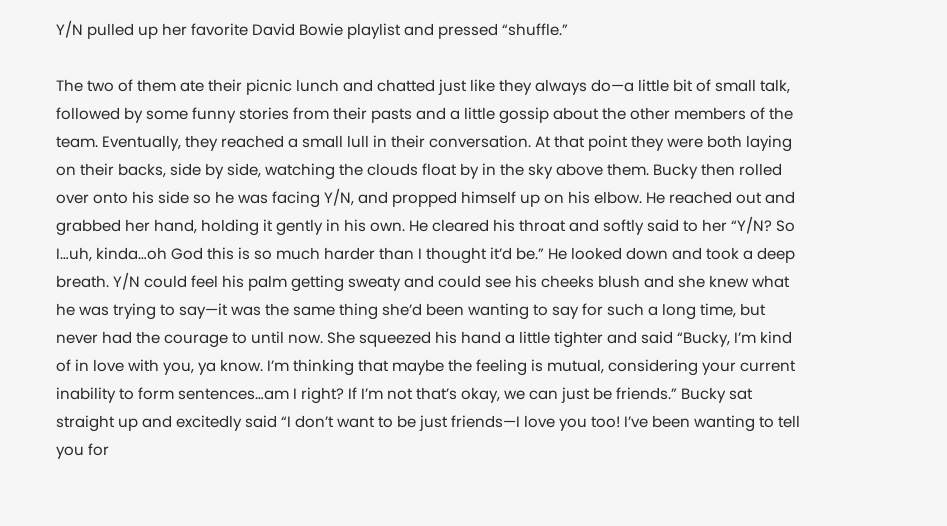Y/N pulled up her favorite David Bowie playlist and pressed “shuffle.”

The two of them ate their picnic lunch and chatted just like they always do—a little bit of small talk, followed by some funny stories from their pasts and a little gossip about the other members of the team. Eventually, they reached a small lull in their conversation. At that point they were both laying on their backs, side by side, watching the clouds float by in the sky above them. Bucky then rolled over onto his side so he was facing Y/N, and propped himself up on his elbow. He reached out and grabbed her hand, holding it gently in his own. He cleared his throat and softly said to her “Y/N? So I…uh, kinda…oh God this is so much harder than I thought it’d be.” He looked down and took a deep breath. Y/N could feel his palm getting sweaty and could see his cheeks blush and she knew what he was trying to say—it was the same thing she’d been wanting to say for such a long time, but never had the courage to until now. She squeezed his hand a little tighter and said “Bucky, I’m kind of in love with you, ya know. I’m thinking that maybe the feeling is mutual, considering your current inability to form sentences…am I right? If I’m not that’s okay, we can just be friends.” Bucky sat straight up and excitedly said “I don’t want to be just friends—I love you too! I’ve been wanting to tell you for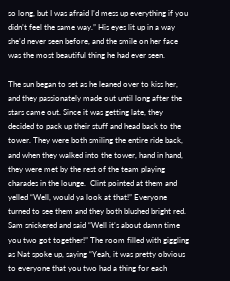so long, but I was afraid I’d mess up everything if you didn’t feel the same way.” His eyes lit up in a way she’d never seen before, and the smile on her face was the most beautiful thing he had ever seen.

The sun began to set as he leaned over to kiss her, and they passionately made out until long after the stars came out. Since it was getting late, they decided to pack up their stuff and head back to the tower. They were both smiling the entire ride back, and when they walked into the tower, hand in hand, they were met by the rest of the team playing charades in the lounge.  Clint pointed at them and yelled “Well, would ya look at that!” Everyone turned to see them and they both blushed bright red. Sam snickered and said “Well it’s about damn time you two got together!” The room filled with giggling as Nat spoke up, saying “Yeah, it was pretty obvious to everyone that you two had a thing for each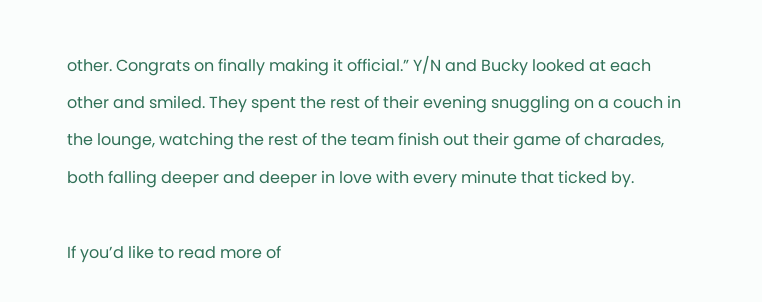other. Congrats on finally making it official.” Y/N and Bucky looked at each other and smiled. They spent the rest of their evening snuggling on a couch in the lounge, watching the rest of the team finish out their game of charades, both falling deeper and deeper in love with every minute that ticked by.

If you’d like to read more of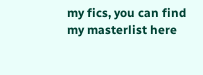my fics, you can find my masterlist here